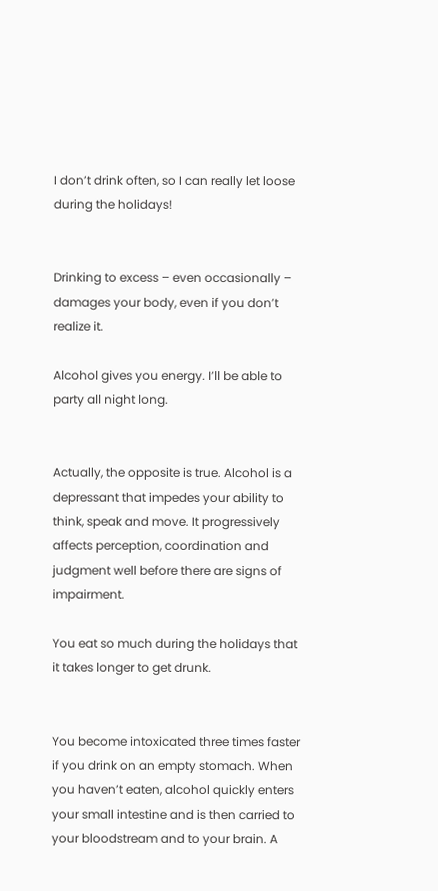I don’t drink often, so I can really let loose during the holidays!


Drinking to excess – even occasionally – damages your body, even if you don’t realize it.

Alcohol gives you energy. I’ll be able to party all night long.


Actually, the opposite is true. Alcohol is a depressant that impedes your ability to think, speak and move. It progressively affects perception, coordination and judgment well before there are signs of impairment.

You eat so much during the holidays that it takes longer to get drunk.


You become intoxicated three times faster if you drink on an empty stomach. When you haven’t eaten, alcohol quickly enters your small intestine and is then carried to your bloodstream and to your brain. A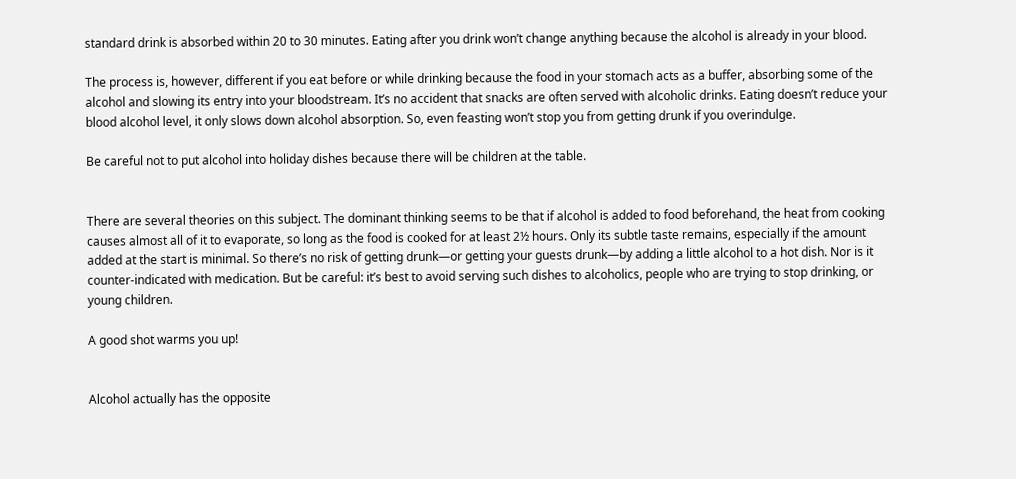standard drink is absorbed within 20 to 30 minutes. Eating after you drink won’t change anything because the alcohol is already in your blood.

The process is, however, different if you eat before or while drinking because the food in your stomach acts as a buffer, absorbing some of the alcohol and slowing its entry into your bloodstream. It’s no accident that snacks are often served with alcoholic drinks. Eating doesn’t reduce your blood alcohol level, it only slows down alcohol absorption. So, even feasting won’t stop you from getting drunk if you overindulge.

Be careful not to put alcohol into holiday dishes because there will be children at the table.


There are several theories on this subject. The dominant thinking seems to be that if alcohol is added to food beforehand, the heat from cooking causes almost all of it to evaporate, so long as the food is cooked for at least 2½ hours. Only its subtle taste remains, especially if the amount added at the start is minimal. So there’s no risk of getting drunk—or getting your guests drunk—by adding a little alcohol to a hot dish. Nor is it counter-indicated with medication. But be careful: it’s best to avoid serving such dishes to alcoholics, people who are trying to stop drinking, or young children.

A good shot warms you up!


Alcohol actually has the opposite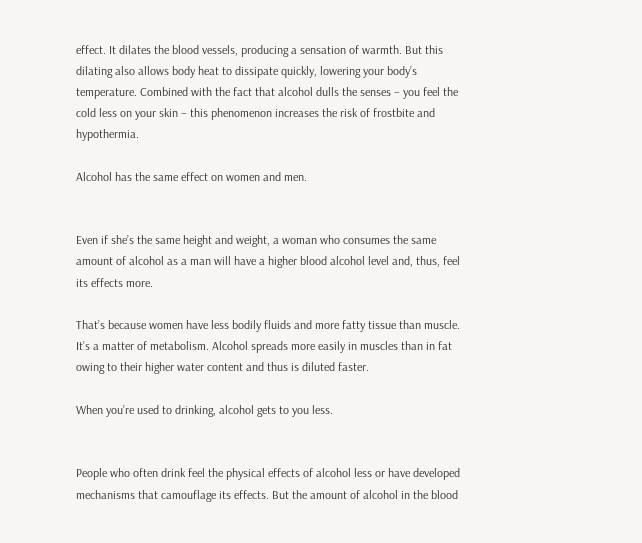effect. It dilates the blood vessels, producing a sensation of warmth. But this dilating also allows body heat to dissipate quickly, lowering your body’s temperature. Combined with the fact that alcohol dulls the senses – you feel the cold less on your skin – this phenomenon increases the risk of frostbite and hypothermia.

Alcohol has the same effect on women and men.


Even if she’s the same height and weight, a woman who consumes the same amount of alcohol as a man will have a higher blood alcohol level and, thus, feel its effects more.

That’s because women have less bodily fluids and more fatty tissue than muscle. It’s a matter of metabolism. Alcohol spreads more easily in muscles than in fat owing to their higher water content and thus is diluted faster.

When you’re used to drinking, alcohol gets to you less.


People who often drink feel the physical effects of alcohol less or have developed mechanisms that camouflage its effects. But the amount of alcohol in the blood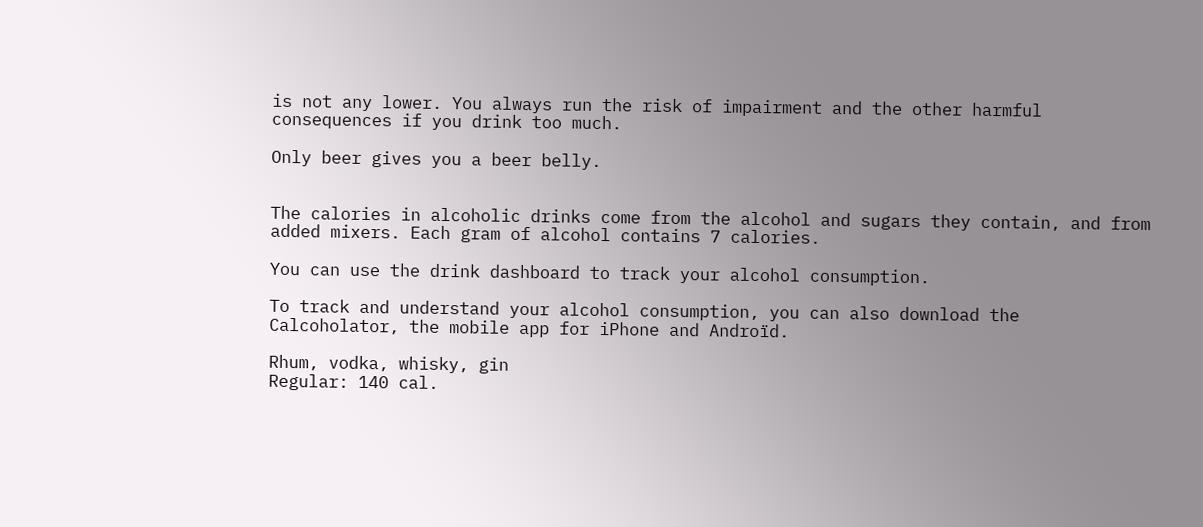is not any lower. You always run the risk of impairment and the other harmful consequences if you drink too much.

Only beer gives you a beer belly.


The calories in alcoholic drinks come from the alcohol and sugars they contain, and from added mixers. Each gram of alcohol contains 7 calories.

You can use the drink dashboard to track your alcohol consumption.

To track and understand your alcohol consumption, you can also download the Calcoholator, the mobile app for iPhone and Androïd.

Rhum, vodka, whisky, gin
Regular: 140 cal.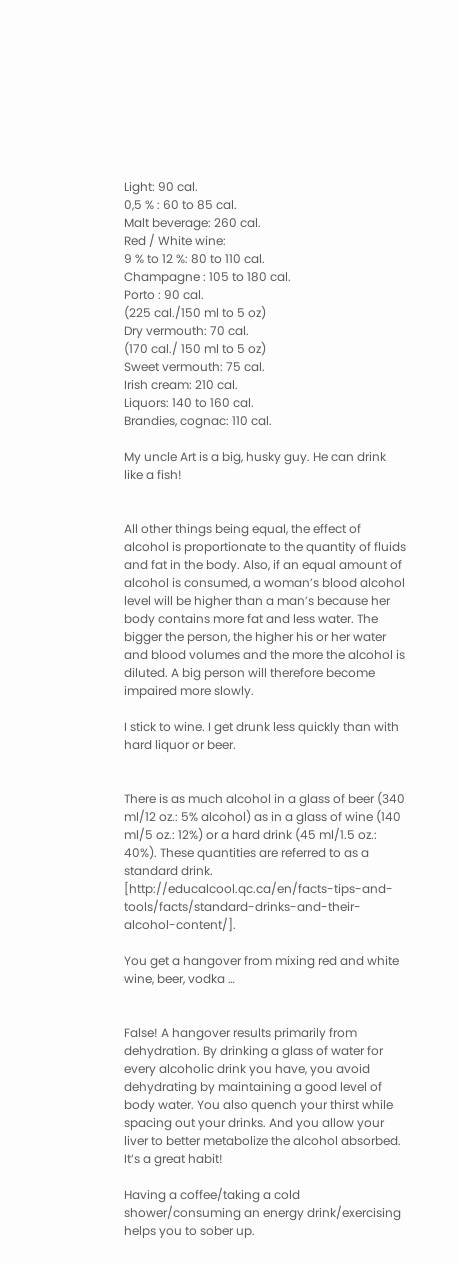Light: 90 cal.
0,5 % : 60 to 85 cal.
Malt beverage: 260 cal.
Red / White wine:
9 % to 12 %: 80 to 110 cal.
Champagne : 105 to 180 cal.
Porto : 90 cal.
(225 cal./150 ml to 5 oz)
Dry vermouth: 70 cal.
(170 cal./ 150 ml to 5 oz)
Sweet vermouth: 75 cal.
Irish cream: 210 cal.
Liquors: 140 to 160 cal.
Brandies, cognac: 110 cal.

My uncle Art is a big, husky guy. He can drink like a fish!


All other things being equal, the effect of alcohol is proportionate to the quantity of fluids and fat in the body. Also, if an equal amount of alcohol is consumed, a woman’s blood alcohol level will be higher than a man’s because her body contains more fat and less water. The bigger the person, the higher his or her water and blood volumes and the more the alcohol is diluted. A big person will therefore become impaired more slowly.

I stick to wine. I get drunk less quickly than with hard liquor or beer.


There is as much alcohol in a glass of beer (340 ml/12 oz.: 5% alcohol) as in a glass of wine (140 ml/5 oz.: 12%) or a hard drink (45 ml/1.5 oz.: 40%). These quantities are referred to as a standard drink. [http://educalcool.qc.ca/en/facts-tips-and-tools/facts/standard-drinks-and-their-alcohol-content/].

You get a hangover from mixing red and white wine, beer, vodka …


False! A hangover results primarily from dehydration. By drinking a glass of water for every alcoholic drink you have, you avoid dehydrating by maintaining a good level of body water. You also quench your thirst while spacing out your drinks. And you allow your liver to better metabolize the alcohol absorbed. It’s a great habit!

Having a coffee/taking a cold shower/consuming an energy drink/exercising helps you to sober up.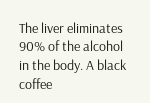The liver eliminates 90% of the alcohol in the body. A black coffee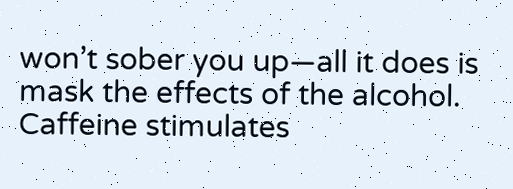won’t sober you up—all it does is mask the effects of the alcohol. Caffeine stimulates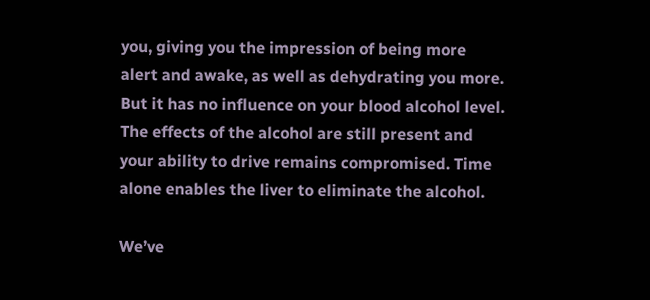you, giving you the impression of being more alert and awake, as well as dehydrating you more. But it has no influence on your blood alcohol level. The effects of the alcohol are still present and your ability to drive remains compromised. Time alone enables the liver to eliminate the alcohol.

We’ve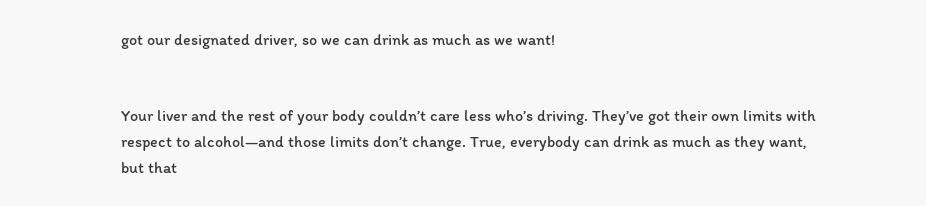got our designated driver, so we can drink as much as we want!


Your liver and the rest of your body couldn’t care less who’s driving. They’ve got their own limits with respect to alcohol—and those limits don’t change. True, everybody can drink as much as they want, but that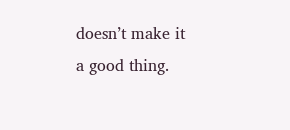doesn’t make it a good thing.